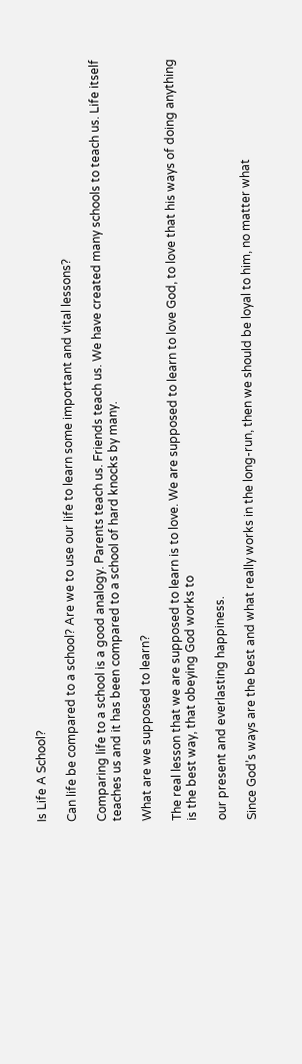Is Life A School?

Can life be compared to a school? Are we to use our life to learn some important and vital lessons?

Comparing life to a school is a good analogy. Parents teach us. Friends teach us. We have created many schools to teach us. Life itself teaches us and it has been compared to a school of hard knocks by many.

What are we supposed to learn?

The real lesson that we are supposed to learn is to love. We are supposed to learn to love God, to love that his ways of doing anything is the best way, that obeying God works to

our present and everlasting happiness.

Since God’s ways are the best and what really works in the long-run, then we should be loyal to him, no matter what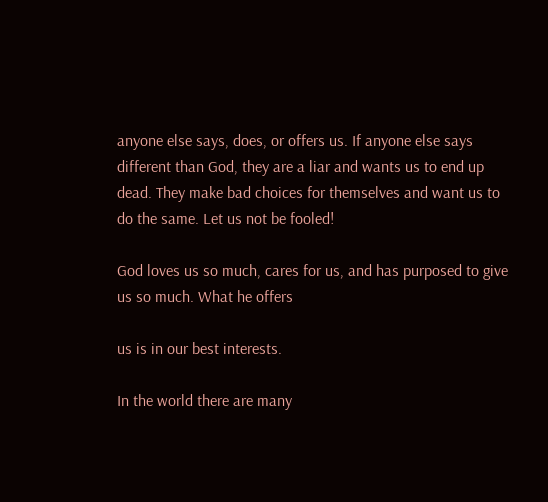anyone else says, does, or offers us. If anyone else says different than God, they are a liar and wants us to end up dead. They make bad choices for themselves and want us to do the same. Let us not be fooled!

God loves us so much, cares for us, and has purposed to give us so much. What he offers

us is in our best interests.

In the world there are many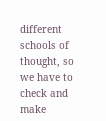different schools of thought, so we have to check and make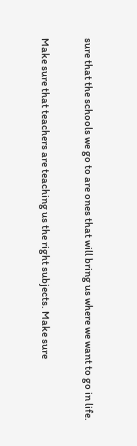sure that the schools we go to are ones that will bring us where we want to go in life.

Make sure that teachers are teaching us the right subjects. Make sure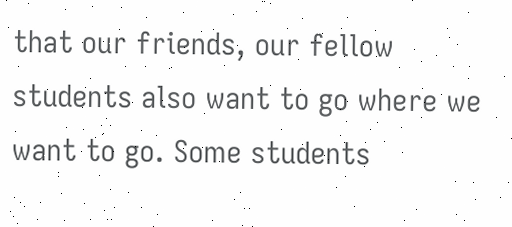that our friends, our fellow students also want to go where we want to go. Some students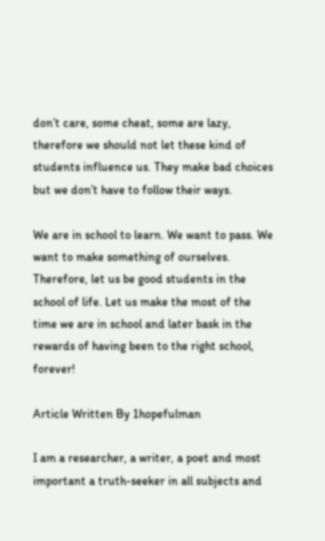don’t care, some cheat, some are lazy, therefore we should not let these kind of students influence us. They make bad choices but we don’t have to follow their ways.

We are in school to learn. We want to pass. We want to make something of ourselves. Therefore, let us be good students in the school of life. Let us make the most of the time we are in school and later bask in the rewards of having been to the right school, forever!

Article Written By 1hopefulman

I am a researcher, a writer, a poet and most important a truth-seeker in all subjects and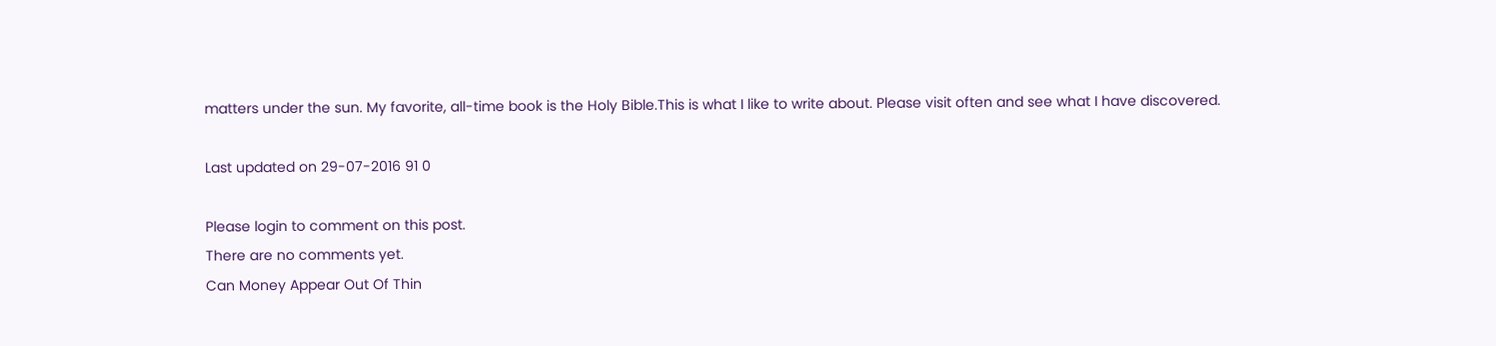matters under the sun. My favorite, all-time book is the Holy Bible.This is what I like to write about. Please visit often and see what I have discovered.

Last updated on 29-07-2016 91 0

Please login to comment on this post.
There are no comments yet.
Can Money Appear Out Of Thin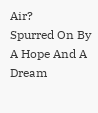Air?
Spurred On By A Hope And A Dream